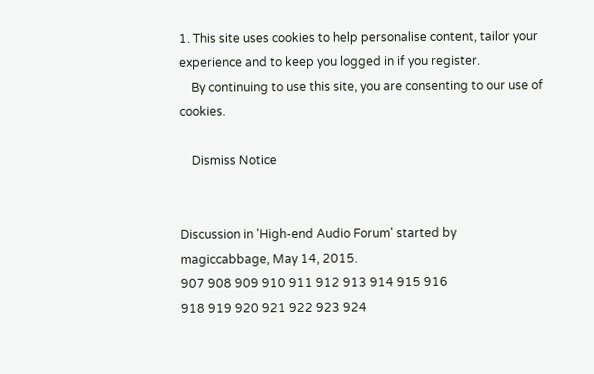1. This site uses cookies to help personalise content, tailor your experience and to keep you logged in if you register.
    By continuing to use this site, you are consenting to our use of cookies.

    Dismiss Notice


Discussion in 'High-end Audio Forum' started by magiccabbage, May 14, 2015.
907 908 909 910 911 912 913 914 915 916
918 919 920 921 922 923 924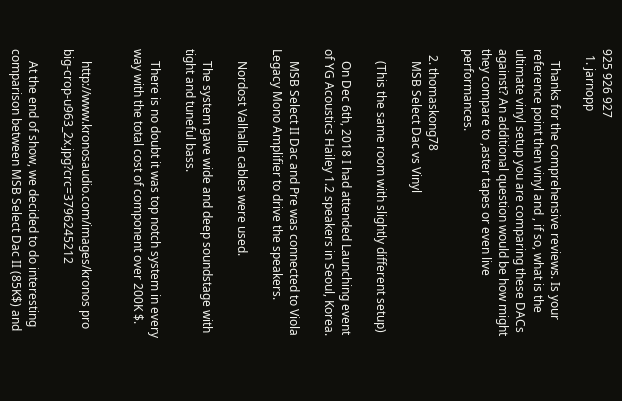925 926 927
  1. jarnopp

    Thanks for the comprehensive reviews. Is your reference point then vinyl and , if so, what is the ultimate vinyl setup you are comparing these DACs against? An additional question would be how might they compare to ,aster tapes or even live performances.

  2. thomaskong78
    MSB Select Dac vs Vinyl

    (This the same room with slightly different setup)

    On Dec 6th, 2018 I had attended Launching event of YG Acoustics Hailey 1.2 speakers in Seoul, Korea.

    MSB Select II Dac and Pre was connected to Viola Legacy Mono Amplifier to drive the speakers.

    Nordost Valhalla cables were used.

    The system gave wide and deep soundstage with tight and tuneful bass.

    There is no doubt it was top notch system in every way with the total cost of component over 200K $.


    http://www.kronosaudio.com/images/kronos pro big-crop-u963_2x.jpg?crc=3796245212

    At the end of show, we decided to do interesting comparison between MSB Select Dac II (85K$) and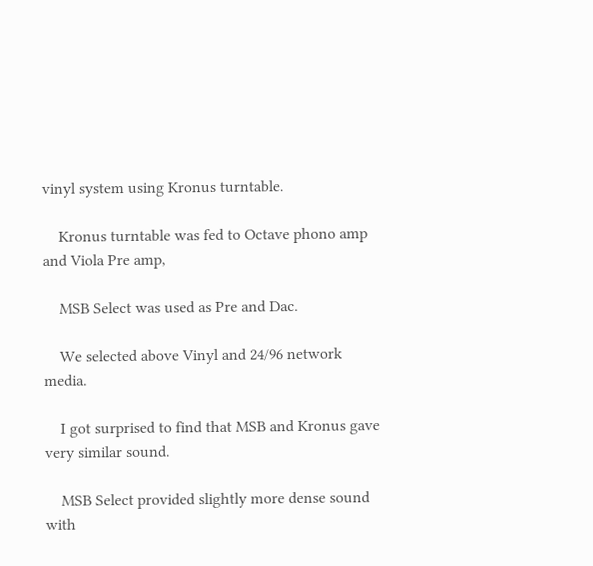vinyl system using Kronus turntable.

    Kronus turntable was fed to Octave phono amp and Viola Pre amp,

    MSB Select was used as Pre and Dac.

    We selected above Vinyl and 24/96 network media.

    I got surprised to find that MSB and Kronus gave very similar sound.

    MSB Select provided slightly more dense sound with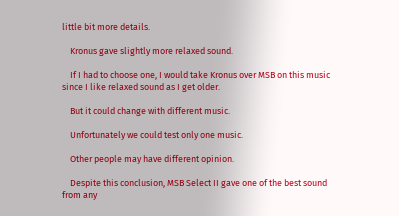little bit more details.

    Kronus gave slightly more relaxed sound.

    If I had to choose one, I would take Kronus over MSB on this music since I like relaxed sound as I get older.

    But it could change with different music.

    Unfortunately we could test only one music.

    Other people may have different opinion.

    Despite this conclusion, MSB Select II gave one of the best sound from any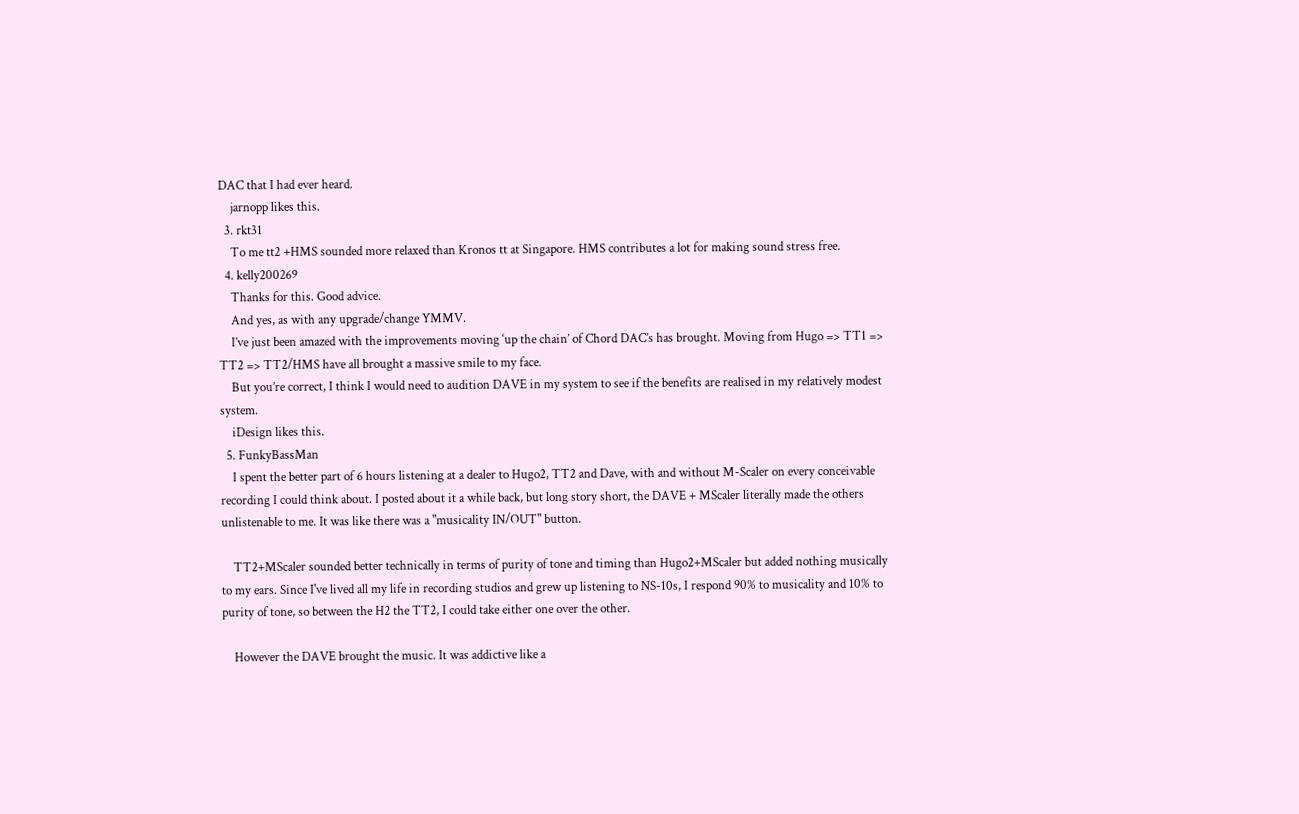DAC that I had ever heard.
    jarnopp likes this.
  3. rkt31
    To me tt2 +HMS sounded more relaxed than Kronos tt at Singapore. HMS contributes a lot for making sound stress free.
  4. kelly200269
    Thanks for this. Good advice.
    And yes, as with any upgrade/change YMMV.
    I’ve just been amazed with the improvements moving ‘up the chain’ of Chord DAC’s has brought. Moving from Hugo => TT1 => TT2 => TT2/HMS have all brought a massive smile to my face.
    But you’re correct, I think I would need to audition DAVE in my system to see if the benefits are realised in my relatively modest system.
    iDesign likes this.
  5. FunkyBassMan
    I spent the better part of 6 hours listening at a dealer to Hugo2, TT2 and Dave, with and without M-Scaler on every conceivable recording I could think about. I posted about it a while back, but long story short, the DAVE + MScaler literally made the others unlistenable to me. It was like there was a "musicality IN/OUT" button.

    TT2+MScaler sounded better technically in terms of purity of tone and timing than Hugo2+MScaler but added nothing musically to my ears. Since I've lived all my life in recording studios and grew up listening to NS-10s, I respond 90% to musicality and 10% to purity of tone, so between the H2 the TT2, I could take either one over the other.

    However the DAVE brought the music. It was addictive like a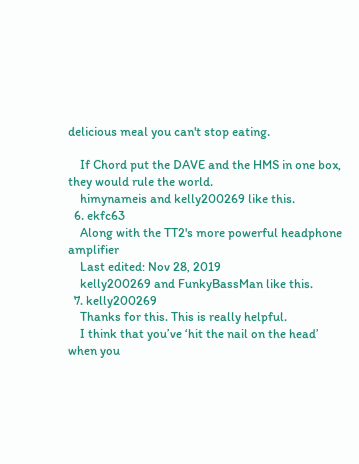delicious meal you can't stop eating.

    If Chord put the DAVE and the HMS in one box, they would rule the world.
    himynameis and kelly200269 like this.
  6. ekfc63
    Along with the TT2's more powerful headphone amplifier
    Last edited: Nov 28, 2019
    kelly200269 and FunkyBassMan like this.
  7. kelly200269
    Thanks for this. This is really helpful.
    I think that you’ve ‘hit the nail on the head’ when you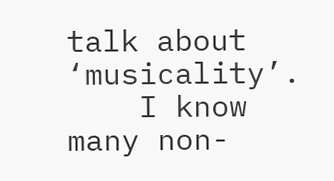talk about ‘musicality’.
    I know many non-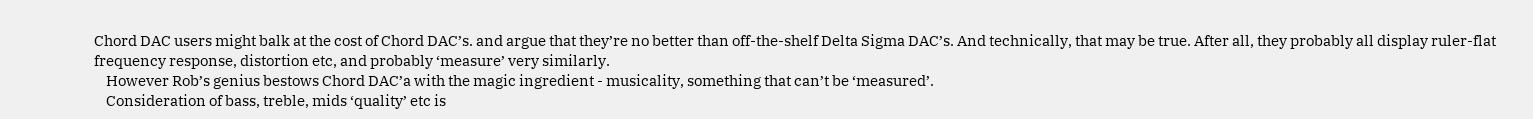Chord DAC users might balk at the cost of Chord DAC’s. and argue that they’re no better than off-the-shelf Delta Sigma DAC’s. And technically, that may be true. After all, they probably all display ruler-flat frequency response, distortion etc, and probably ‘measure’ very similarly.
    However Rob’s genius bestows Chord DAC’a with the magic ingredient - musicality, something that can’t be ‘measured’.
    Consideration of bass, treble, mids ‘quality’ etc is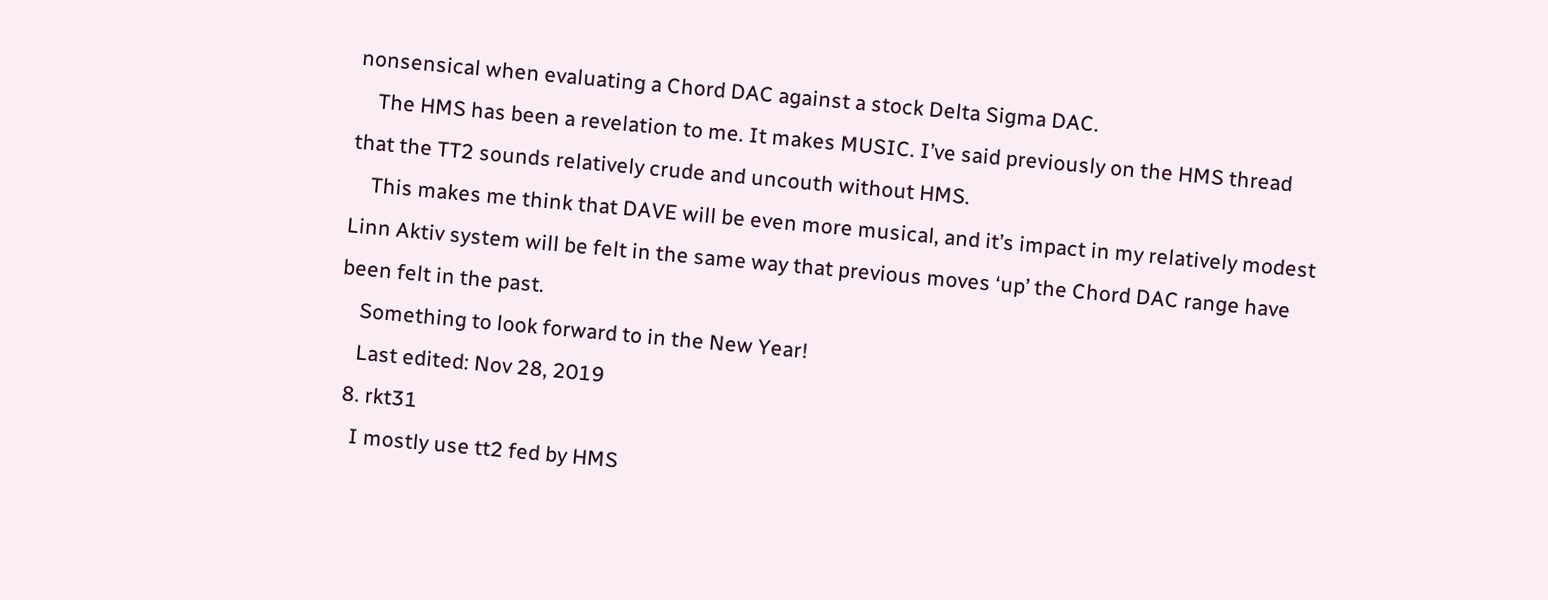nonsensical when evaluating a Chord DAC against a stock Delta Sigma DAC.
    The HMS has been a revelation to me. It makes MUSIC. I’ve said previously on the HMS thread that the TT2 sounds relatively crude and uncouth without HMS.
    This makes me think that DAVE will be even more musical, and it’s impact in my relatively modest Linn Aktiv system will be felt in the same way that previous moves ‘up’ the Chord DAC range have been felt in the past.
    Something to look forward to in the New Year!
    Last edited: Nov 28, 2019
  8. rkt31
    I mostly use tt2 fed by HMS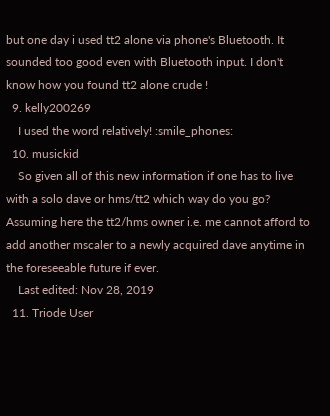but one day i used tt2 alone via phone's Bluetooth. It sounded too good even with Bluetooth input. I don't know how you found tt2 alone crude !
  9. kelly200269
    I used the word relatively! :smile_phones:
  10. musickid
    So given all of this new information if one has to live with a solo dave or hms/tt2 which way do you go? Assuming here the tt2/hms owner i.e. me cannot afford to add another mscaler to a newly acquired dave anytime in the foreseeable future if ever.
    Last edited: Nov 28, 2019
  11. Triode User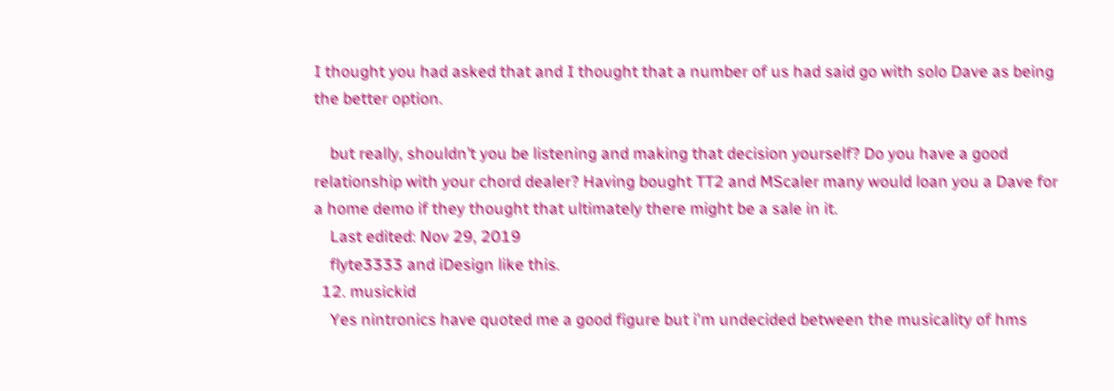I thought you had asked that and I thought that a number of us had said go with solo Dave as being the better option.

    but really, shouldn’t you be listening and making that decision yourself? Do you have a good relationship with your chord dealer? Having bought TT2 and MScaler many would loan you a Dave for a home demo if they thought that ultimately there might be a sale in it.
    Last edited: Nov 29, 2019
    flyte3333 and iDesign like this.
  12. musickid
    Yes nintronics have quoted me a good figure but i'm undecided between the musicality of hms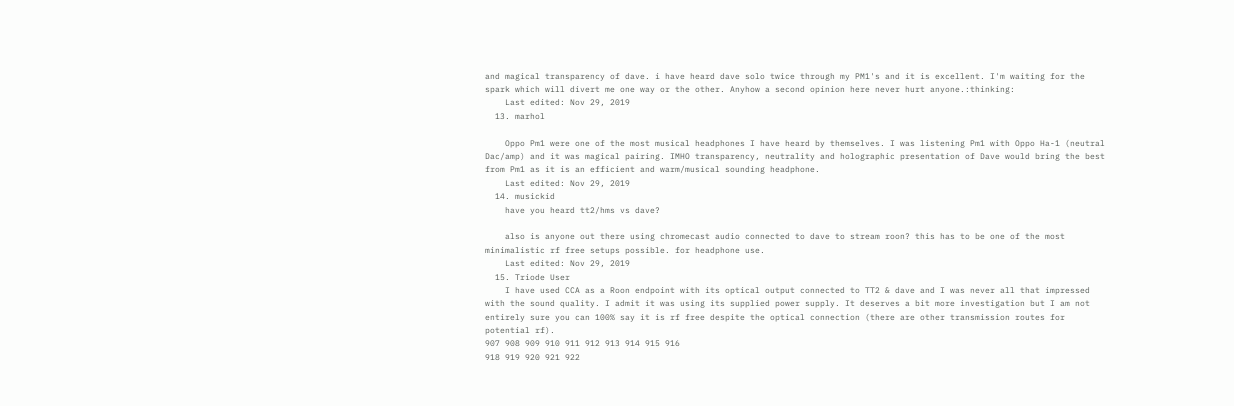and magical transparency of dave. i have heard dave solo twice through my PM1's and it is excellent. I'm waiting for the spark which will divert me one way or the other. Anyhow a second opinion here never hurt anyone.:thinking:
    Last edited: Nov 29, 2019
  13. marhol

    Oppo Pm1 were one of the most musical headphones I have heard by themselves. I was listening Pm1 with Oppo Ha-1 (neutral Dac/amp) and it was magical pairing. IMHO transparency, neutrality and holographic presentation of Dave would bring the best from Pm1 as it is an efficient and warm/musical sounding headphone.
    Last edited: Nov 29, 2019
  14. musickid
    have you heard tt2/hms vs dave?

    also is anyone out there using chromecast audio connected to dave to stream roon? this has to be one of the most minimalistic rf free setups possible. for headphone use.
    Last edited: Nov 29, 2019
  15. Triode User
    I have used CCA as a Roon endpoint with its optical output connected to TT2 & dave and I was never all that impressed with the sound quality. I admit it was using its supplied power supply. It deserves a bit more investigation but I am not entirely sure you can 100% say it is rf free despite the optical connection (there are other transmission routes for potential rf).
907 908 909 910 911 912 913 914 915 916
918 919 920 921 922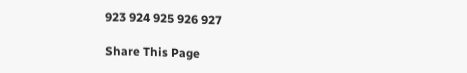923 924 925 926 927

Share This Page